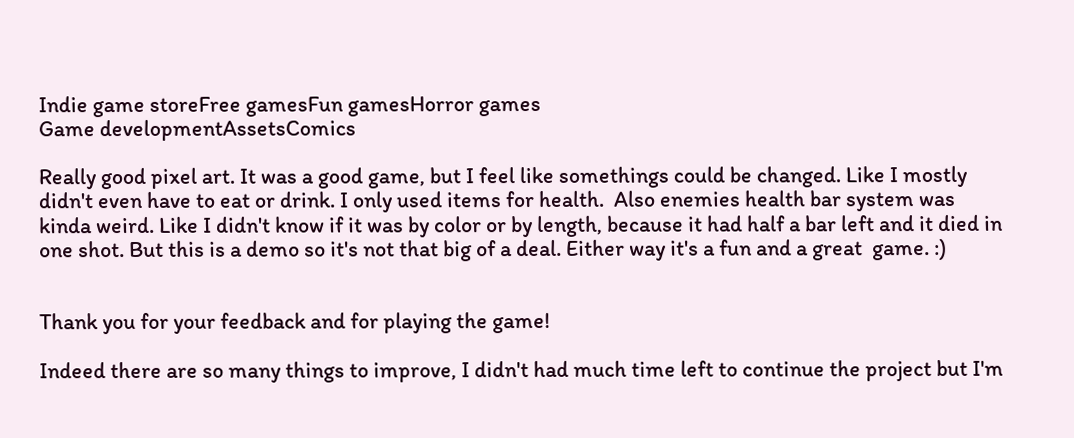Indie game storeFree gamesFun gamesHorror games
Game developmentAssetsComics

Really good pixel art. It was a good game, but I feel like somethings could be changed. Like I mostly didn't even have to eat or drink. I only used items for health.  Also enemies health bar system was kinda weird. Like I didn't know if it was by color or by length, because it had half a bar left and it died in one shot. But this is a demo so it's not that big of a deal. Either way it's a fun and a great  game. :)


Thank you for your feedback and for playing the game!

Indeed there are so many things to improve, I didn't had much time left to continue the project but I'm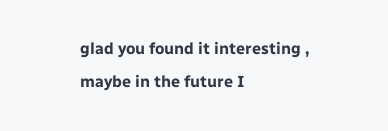glad you found it interesting , maybe in the future I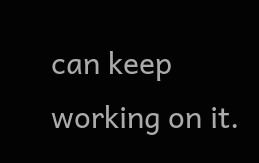can keep working on it.